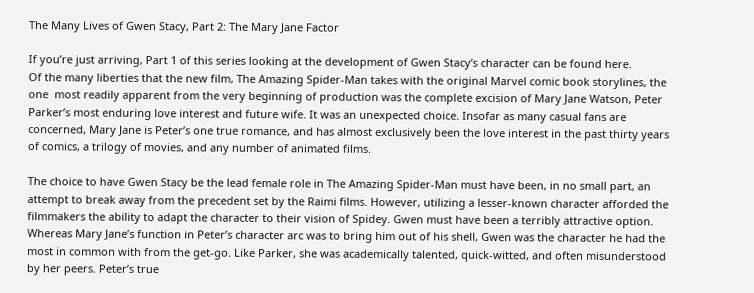The Many Lives of Gwen Stacy, Part 2: The Mary Jane Factor

If you’re just arriving, Part 1 of this series looking at the development of Gwen Stacy’s character can be found here.
Of the many liberties that the new film, The Amazing Spider-Man takes with the original Marvel comic book storylines, the one  most readily apparent from the very beginning of production was the complete excision of Mary Jane Watson, Peter Parker’s most enduring love interest and future wife. It was an unexpected choice. Insofar as many casual fans are concerned, Mary Jane is Peter’s one true romance, and has almost exclusively been the love interest in the past thirty years of comics, a trilogy of movies, and any number of animated films.

The choice to have Gwen Stacy be the lead female role in The Amazing Spider-Man must have been, in no small part, an attempt to break away from the precedent set by the Raimi films. However, utilizing a lesser-known character afforded the filmmakers the ability to adapt the character to their vision of Spidey. Gwen must have been a terribly attractive option. Whereas Mary Jane’s function in Peter’s character arc was to bring him out of his shell, Gwen was the character he had the most in common with from the get-go. Like Parker, she was academically talented, quick-witted, and often misunderstood by her peers. Peter’s true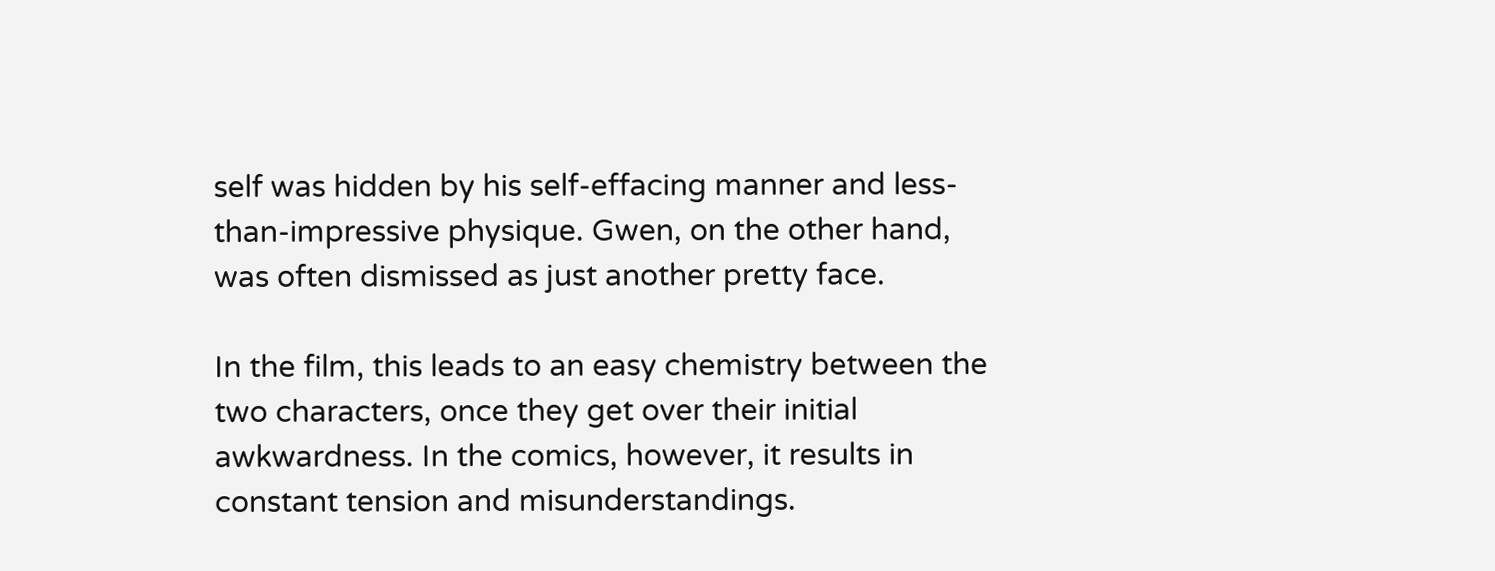self was hidden by his self-effacing manner and less-than-impressive physique. Gwen, on the other hand, was often dismissed as just another pretty face.

In the film, this leads to an easy chemistry between the two characters, once they get over their initial awkwardness. In the comics, however, it results in constant tension and misunderstandings.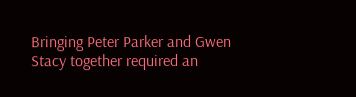Bringing Peter Parker and Gwen Stacy together required an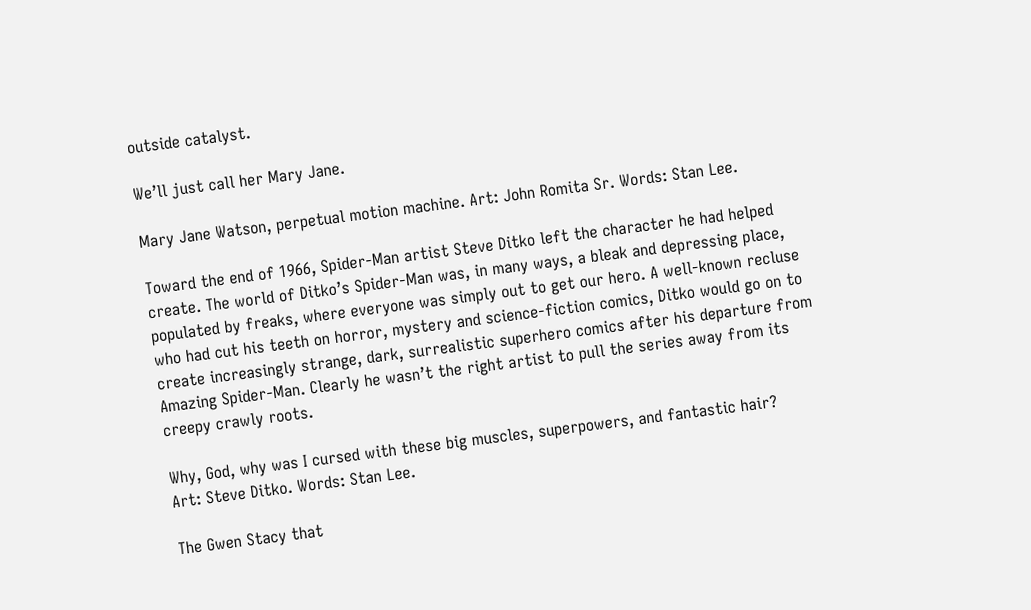outside catalyst.

We’ll just call her Mary Jane.

Mary Jane Watson, perpetual motion machine. Art: John Romita Sr. Words: Stan Lee.

Toward the end of 1966, Spider-Man artist Steve Ditko left the character he had helped create. The world of Ditko’s Spider-Man was, in many ways, a bleak and depressing place, populated by freaks, where everyone was simply out to get our hero. A well-known recluse who had cut his teeth on horror, mystery and science-fiction comics, Ditko would go on to create increasingly strange, dark, surrealistic superhero comics after his departure from Amazing Spider-Man. Clearly he wasn’t the right artist to pull the series away from its creepy crawly roots.

Why, God, why was I cursed with these big muscles, superpowers, and fantastic hair?
Art: Steve Ditko. Words: Stan Lee.

The Gwen Stacy that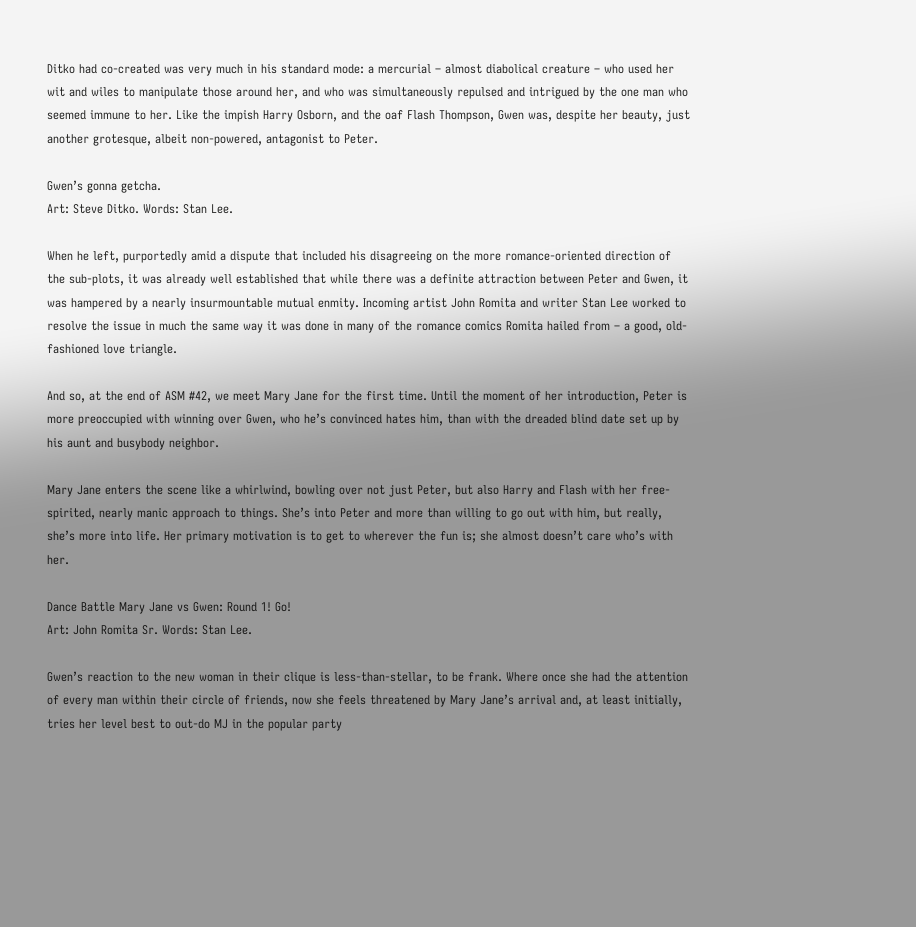Ditko had co-created was very much in his standard mode: a mercurial – almost diabolical creature – who used her wit and wiles to manipulate those around her, and who was simultaneously repulsed and intrigued by the one man who seemed immune to her. Like the impish Harry Osborn, and the oaf Flash Thompson, Gwen was, despite her beauty, just another grotesque, albeit non-powered, antagonist to Peter.

Gwen’s gonna getcha.
Art: Steve Ditko. Words: Stan Lee.

When he left, purportedly amid a dispute that included his disagreeing on the more romance-oriented direction of the sub-plots, it was already well established that while there was a definite attraction between Peter and Gwen, it was hampered by a nearly insurmountable mutual enmity. Incoming artist John Romita and writer Stan Lee worked to resolve the issue in much the same way it was done in many of the romance comics Romita hailed from – a good, old-fashioned love triangle.

And so, at the end of ASM #42, we meet Mary Jane for the first time. Until the moment of her introduction, Peter is more preoccupied with winning over Gwen, who he’s convinced hates him, than with the dreaded blind date set up by his aunt and busybody neighbor.

Mary Jane enters the scene like a whirlwind, bowling over not just Peter, but also Harry and Flash with her free-spirited, nearly manic approach to things. She’s into Peter and more than willing to go out with him, but really, she’s more into life. Her primary motivation is to get to wherever the fun is; she almost doesn’t care who’s with her.

Dance Battle Mary Jane vs Gwen: Round 1! Go!
Art: John Romita Sr. Words: Stan Lee.

Gwen’s reaction to the new woman in their clique is less-than-stellar, to be frank. Where once she had the attention of every man within their circle of friends, now she feels threatened by Mary Jane’s arrival and, at least initially, tries her level best to out-do MJ in the popular party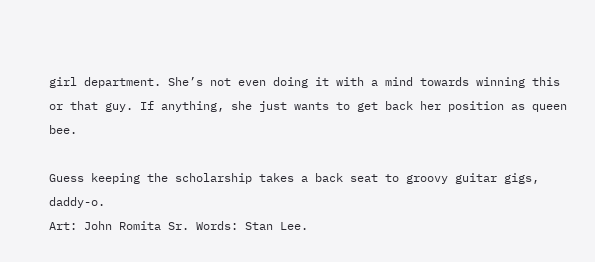girl department. She’s not even doing it with a mind towards winning this or that guy. If anything, she just wants to get back her position as queen bee.

Guess keeping the scholarship takes a back seat to groovy guitar gigs, daddy-o.
Art: John Romita Sr. Words: Stan Lee.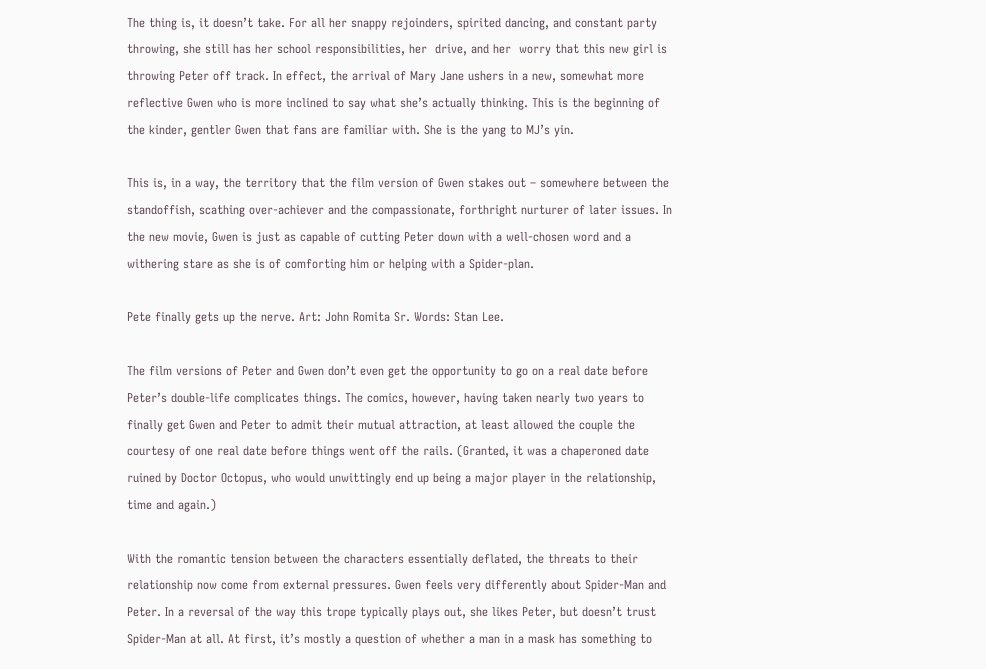The thing is, it doesn’t take. For all her snappy rejoinders, spirited dancing, and constant party throwing, she still has her school responsibilities, her  drive, and her  worry that this new girl is throwing Peter off track. In effect, the arrival of Mary Jane ushers in a new, somewhat more reflective Gwen who is more inclined to say what she’s actually thinking. This is the beginning of the kinder, gentler Gwen that fans are familiar with. She is the yang to MJ’s yin.

This is, in a way, the territory that the film version of Gwen stakes out – somewhere between the standoffish, scathing over-achiever and the compassionate, forthright nurturer of later issues. In the new movie, Gwen is just as capable of cutting Peter down with a well-chosen word and a withering stare as she is of comforting him or helping with a Spider-plan.

Pete finally gets up the nerve. Art: John Romita Sr. Words: Stan Lee.

The film versions of Peter and Gwen don’t even get the opportunity to go on a real date before Peter’s double-life complicates things. The comics, however, having taken nearly two years to finally get Gwen and Peter to admit their mutual attraction, at least allowed the couple the courtesy of one real date before things went off the rails. (Granted, it was a chaperoned date ruined by Doctor Octopus, who would unwittingly end up being a major player in the relationship, time and again.)

With the romantic tension between the characters essentially deflated, the threats to their relationship now come from external pressures. Gwen feels very differently about Spider-Man and Peter. In a reversal of the way this trope typically plays out, she likes Peter, but doesn’t trust Spider-Man at all. At first, it’s mostly a question of whether a man in a mask has something to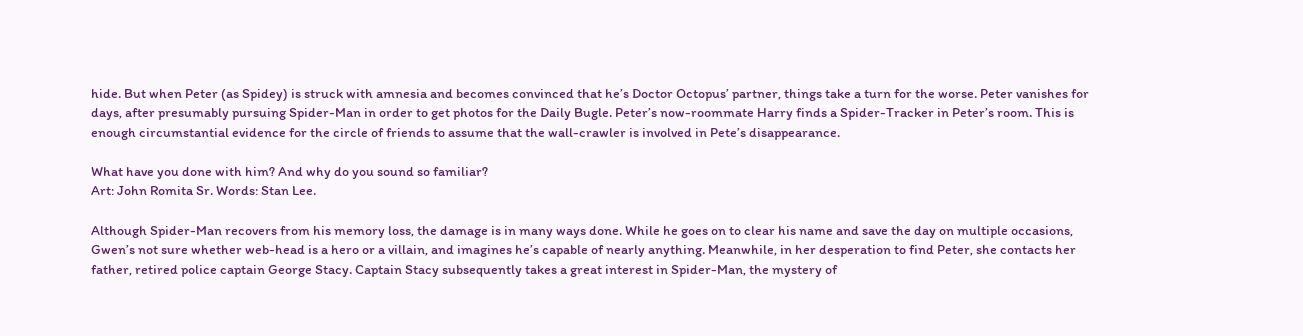hide. But when Peter (as Spidey) is struck with amnesia and becomes convinced that he’s Doctor Octopus’ partner, things take a turn for the worse. Peter vanishes for days, after presumably pursuing Spider-Man in order to get photos for the Daily Bugle. Peter’s now-roommate Harry finds a Spider-Tracker in Peter’s room. This is enough circumstantial evidence for the circle of friends to assume that the wall-crawler is involved in Pete’s disappearance.

What have you done with him? And why do you sound so familiar?
Art: John Romita Sr. Words: Stan Lee.

Although Spider-Man recovers from his memory loss, the damage is in many ways done. While he goes on to clear his name and save the day on multiple occasions, Gwen’s not sure whether web-head is a hero or a villain, and imagines he’s capable of nearly anything. Meanwhile, in her desperation to find Peter, she contacts her father, retired police captain George Stacy. Captain Stacy subsequently takes a great interest in Spider-Man, the mystery of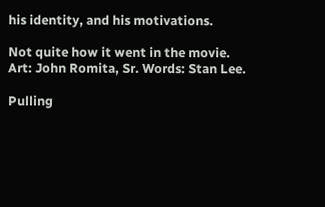his identity, and his motivations.

Not quite how it went in the movie.
Art: John Romita, Sr. Words: Stan Lee.

Pulling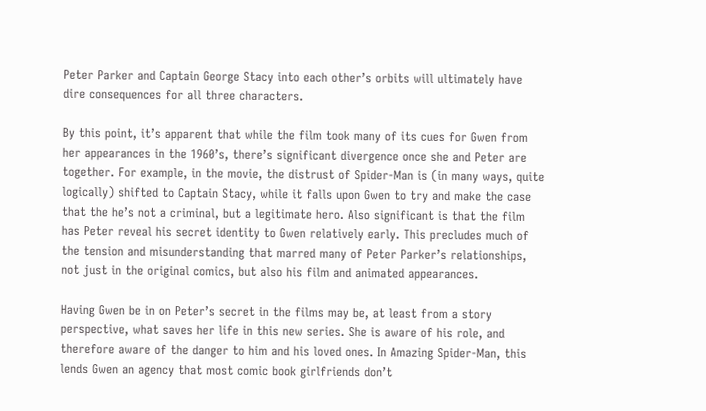Peter Parker and Captain George Stacy into each other’s orbits will ultimately have dire consequences for all three characters.

By this point, it’s apparent that while the film took many of its cues for Gwen from her appearances in the 1960’s, there’s significant divergence once she and Peter are together. For example, in the movie, the distrust of Spider-Man is (in many ways, quite logically) shifted to Captain Stacy, while it falls upon Gwen to try and make the case that the he’s not a criminal, but a legitimate hero. Also significant is that the film has Peter reveal his secret identity to Gwen relatively early. This precludes much of the tension and misunderstanding that marred many of Peter Parker’s relationships, not just in the original comics, but also his film and animated appearances.

Having Gwen be in on Peter’s secret in the films may be, at least from a story perspective, what saves her life in this new series. She is aware of his role, and therefore aware of the danger to him and his loved ones. In Amazing Spider-Man, this lends Gwen an agency that most comic book girlfriends don’t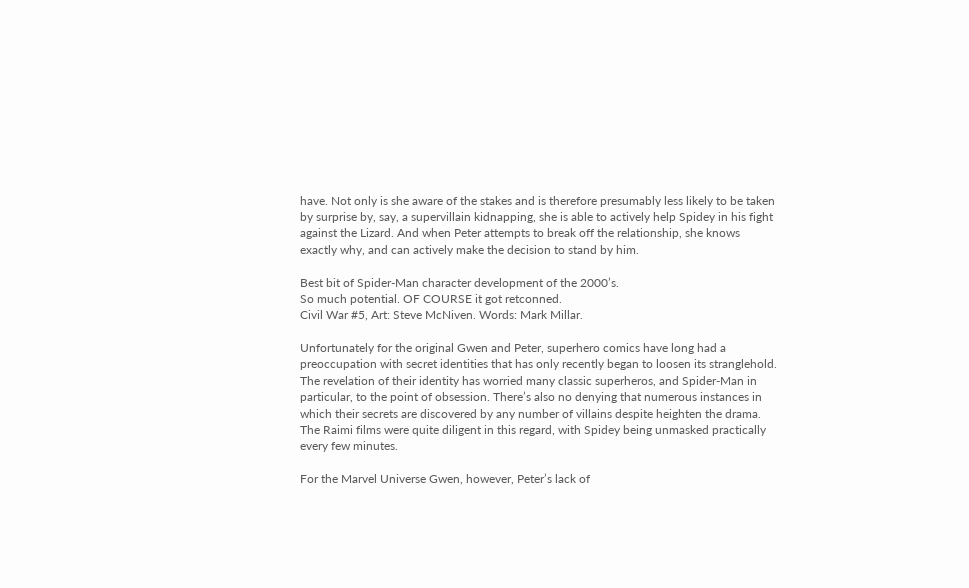have. Not only is she aware of the stakes and is therefore presumably less likely to be taken by surprise by, say, a supervillain kidnapping, she is able to actively help Spidey in his fight against the Lizard. And when Peter attempts to break off the relationship, she knows exactly why, and can actively make the decision to stand by him.

Best bit of Spider-Man character development of the 2000’s.
So much potential. OF COURSE it got retconned.
Civil War #5, Art: Steve McNiven. Words: Mark Millar.

Unfortunately for the original Gwen and Peter, superhero comics have long had a preoccupation with secret identities that has only recently began to loosen its stranglehold. The revelation of their identity has worried many classic superheros, and Spider-Man in particular, to the point of obsession. There’s also no denying that numerous instances in which their secrets are discovered by any number of villains despite heighten the drama. The Raimi films were quite diligent in this regard, with Spidey being unmasked practically every few minutes.

For the Marvel Universe Gwen, however, Peter’s lack of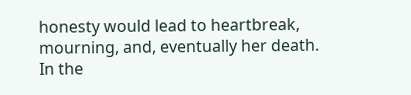honesty would lead to heartbreak, mourning, and, eventually her death. In the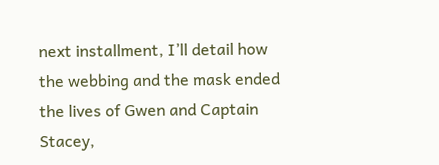next installment, I’ll detail how the webbing and the mask ended the lives of Gwen and Captain Stacey,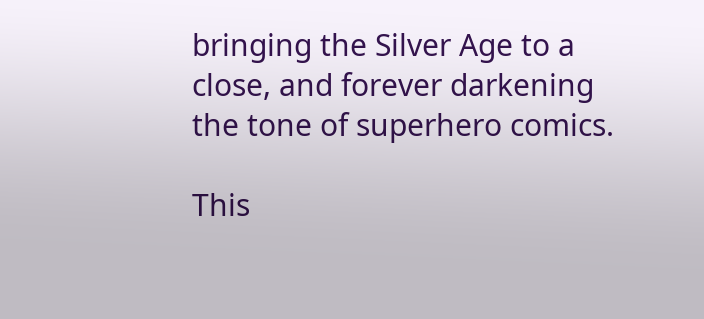bringing the Silver Age to a close, and forever darkening the tone of superhero comics.

This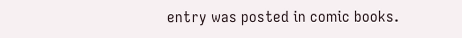entry was posted in comic books.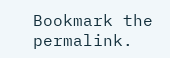Bookmark the permalink.